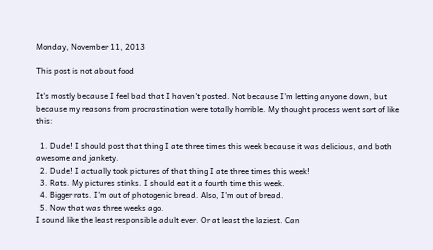Monday, November 11, 2013

This post is not about food

It's mostly because I feel bad that I haven't posted. Not because I'm letting anyone down, but because my reasons from procrastination were totally horrible. My thought process went sort of like this:

  1. Dude! I should post that thing I ate three times this week because it was delicious, and both awesome and jankety.
  2. Dude! I actually took pictures of that thing I ate three times this week!
  3. Rats. My pictures stinks. I should eat it a fourth time this week.
  4. Bigger rats. I'm out of photogenic bread. Also, I'm out of bread.
  5. Now that was three weeks ago.
I sound like the least responsible adult ever. Or at least the laziest. Can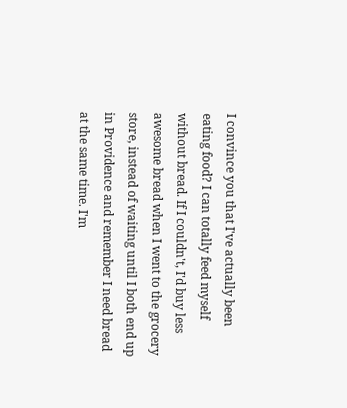I convince you that I've actually been eating food? I can totally feed myself without bread. If I couldn't, I'd buy less awesome bread when I went to the grocery store, instead of waiting until I both end up in Providence and remember I need bread at the same time. I'm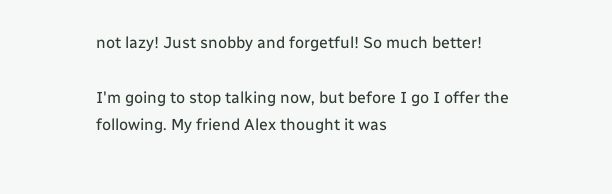not lazy! Just snobby and forgetful! So much better!

I'm going to stop talking now, but before I go I offer the following. My friend Alex thought it was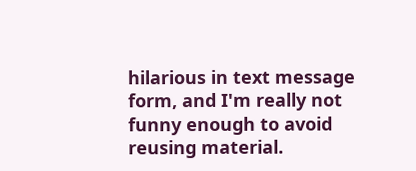hilarious in text message form, and I'm really not funny enough to avoid reusing material.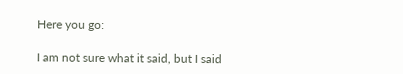Here you go:

I am not sure what it said, but I said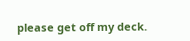please get off my deck.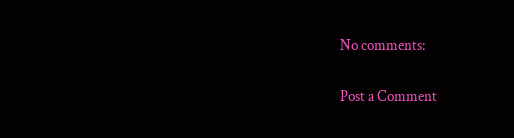No comments:

Post a Comment